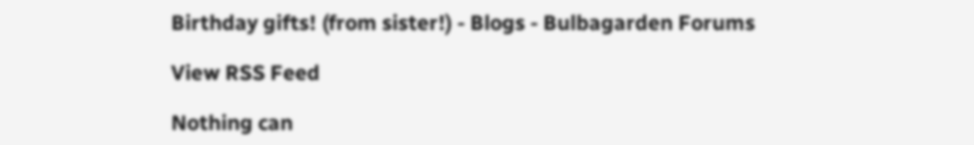Birthday gifts! (from sister!) - Blogs - Bulbagarden Forums

View RSS Feed

Nothing can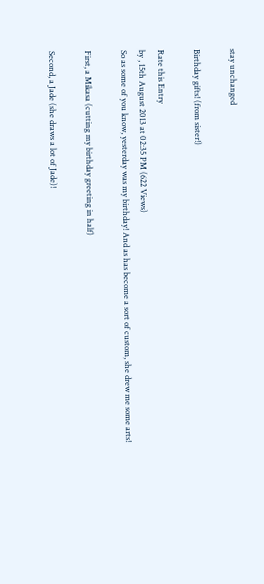stay unchanged

Birthday gifts! (from sister!)

Rate this Entry
by , 15th August 2013 at 02:35 PM (622 Views)
So as some of you know, yesterday was my birthday! And as has become a sort of custom, she drew me some arts!

First, a Mikasa (cutting my birthday greeting in half)

Second, a Jade (she draws a lot of Jade)!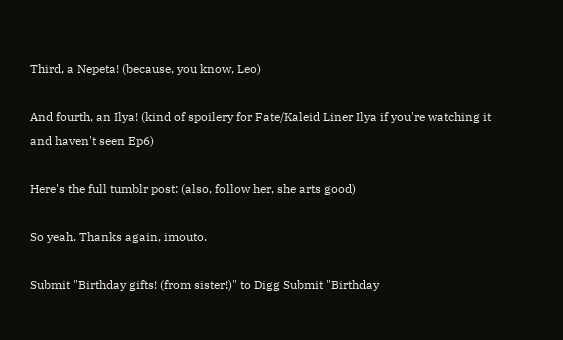Third, a Nepeta! (because, you know, Leo)

And fourth, an Ilya! (kind of spoilery for Fate/Kaleid Liner Ilya if you're watching it and haven't seen Ep6)

Here's the full tumblr post: (also, follow her, she arts good)

So yeah. Thanks again, imouto.

Submit "Birthday gifts! (from sister!)" to Digg Submit "Birthday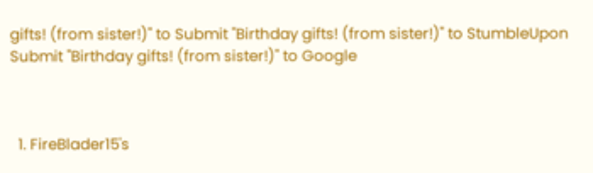gifts! (from sister!)" to Submit "Birthday gifts! (from sister!)" to StumbleUpon Submit "Birthday gifts! (from sister!)" to Google



  1. FireBlader15's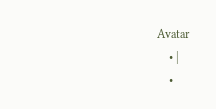Avatar
    • |
    •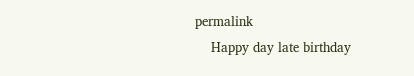permalink
    Happy day late birthday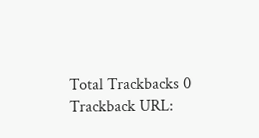Total Trackbacks 0
Trackback URL: